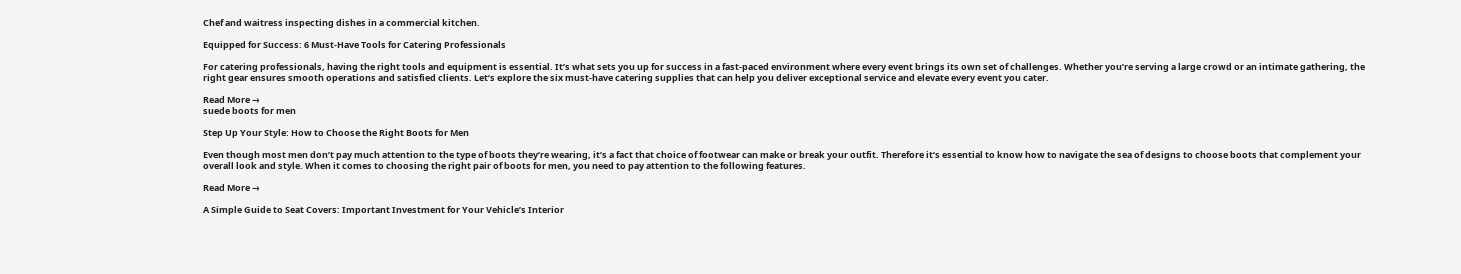Chef and waitress inspecting dishes in a commercial kitchen.

Equipped for Success: 6 Must-Have Tools for Catering Professionals

For catering professionals, having the right tools and equipment is essential. It’s what sets you up for success in a fast-paced environment where every event brings its own set of challenges. Whether you’re serving a large crowd or an intimate gathering, the right gear ensures smooth operations and satisfied clients. Let’s explore the six must-have catering supplies that can help you deliver exceptional service and elevate every event you cater.

Read More →
suede boots for men

Step Up Your Style: How to Choose the Right Boots for Men

Even though most men don’t pay much attention to the type of boots they’re wearing, it’s a fact that choice of footwear can make or break your outfit. Therefore it’s essential to know how to navigate the sea of designs to choose boots that complement your overall look and style. When it comes to choosing the right pair of boots for men, you need to pay attention to the following features.

Read More →

A Simple Guide to Seat Covers: Important Investment for Your Vehicle’s Interior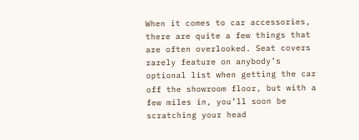When it comes to car accessories, there are quite a few things that are often overlooked. Seat covers rarely feature on anybody’s optional list when getting the car off the showroom floor, but with a few miles in, you’ll soon be scratching your head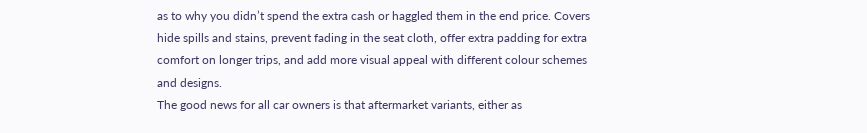as to why you didn’t spend the extra cash or haggled them in the end price. Covers hide spills and stains, prevent fading in the seat cloth, offer extra padding for extra comfort on longer trips, and add more visual appeal with different colour schemes and designs.
The good news for all car owners is that aftermarket variants, either as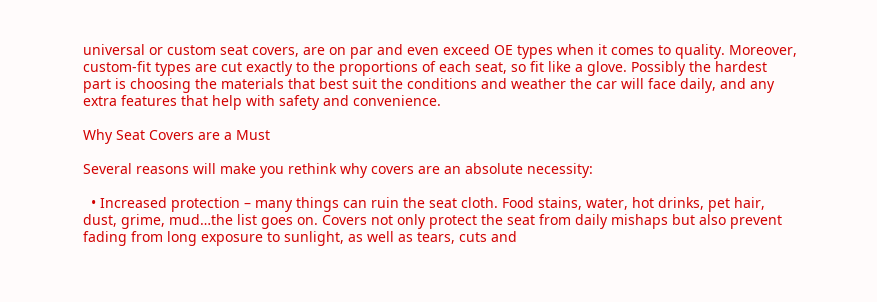universal or custom seat covers, are on par and even exceed OE types when it comes to quality. Moreover, custom-fit types are cut exactly to the proportions of each seat, so fit like a glove. Possibly the hardest part is choosing the materials that best suit the conditions and weather the car will face daily, and any extra features that help with safety and convenience.

Why Seat Covers are a Must

Several reasons will make you rethink why covers are an absolute necessity:

  • Increased protection – many things can ruin the seat cloth. Food stains, water, hot drinks, pet hair, dust, grime, mud…the list goes on. Covers not only protect the seat from daily mishaps but also prevent fading from long exposure to sunlight, as well as tears, cuts and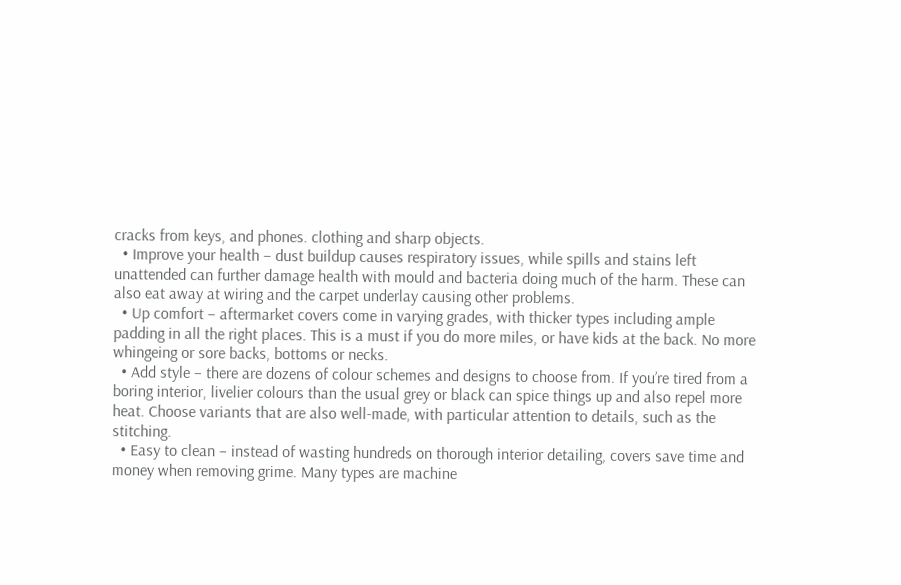cracks from keys, and phones. clothing and sharp objects.
  • Improve your health – dust buildup causes respiratory issues, while spills and stains left unattended can further damage health with mould and bacteria doing much of the harm. These can also eat away at wiring and the carpet underlay causing other problems.
  • Up comfort – aftermarket covers come in varying grades, with thicker types including ample padding in all the right places. This is a must if you do more miles, or have kids at the back. No more whingeing or sore backs, bottoms or necks.
  • Add style – there are dozens of colour schemes and designs to choose from. If you’re tired from a boring interior, livelier colours than the usual grey or black can spice things up and also repel more heat. Choose variants that are also well-made, with particular attention to details, such as the stitching.
  • Easy to clean – instead of wasting hundreds on thorough interior detailing, covers save time and money when removing grime. Many types are machine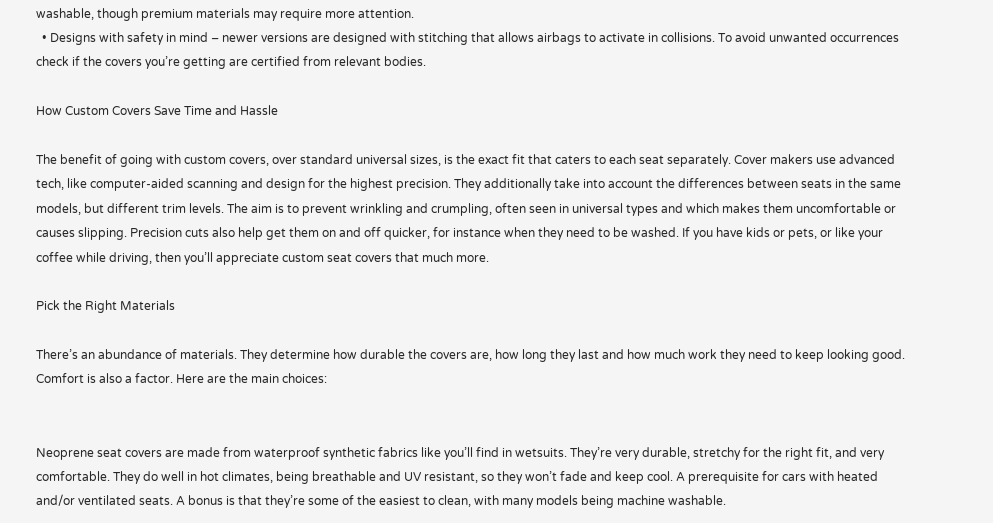washable, though premium materials may require more attention.
  • Designs with safety in mind – newer versions are designed with stitching that allows airbags to activate in collisions. To avoid unwanted occurrences check if the covers you’re getting are certified from relevant bodies.

How Custom Covers Save Time and Hassle

The benefit of going with custom covers, over standard universal sizes, is the exact fit that caters to each seat separately. Cover makers use advanced tech, like computer-aided scanning and design for the highest precision. They additionally take into account the differences between seats in the same models, but different trim levels. The aim is to prevent wrinkling and crumpling, often seen in universal types and which makes them uncomfortable or causes slipping. Precision cuts also help get them on and off quicker, for instance when they need to be washed. If you have kids or pets, or like your coffee while driving, then you’ll appreciate custom seat covers that much more.

Pick the Right Materials

There’s an abundance of materials. They determine how durable the covers are, how long they last and how much work they need to keep looking good. Comfort is also a factor. Here are the main choices:


Neoprene seat covers are made from waterproof synthetic fabrics like you’ll find in wetsuits. They’re very durable, stretchy for the right fit, and very comfortable. They do well in hot climates, being breathable and UV resistant, so they won’t fade and keep cool. A prerequisite for cars with heated and/or ventilated seats. A bonus is that they’re some of the easiest to clean, with many models being machine washable.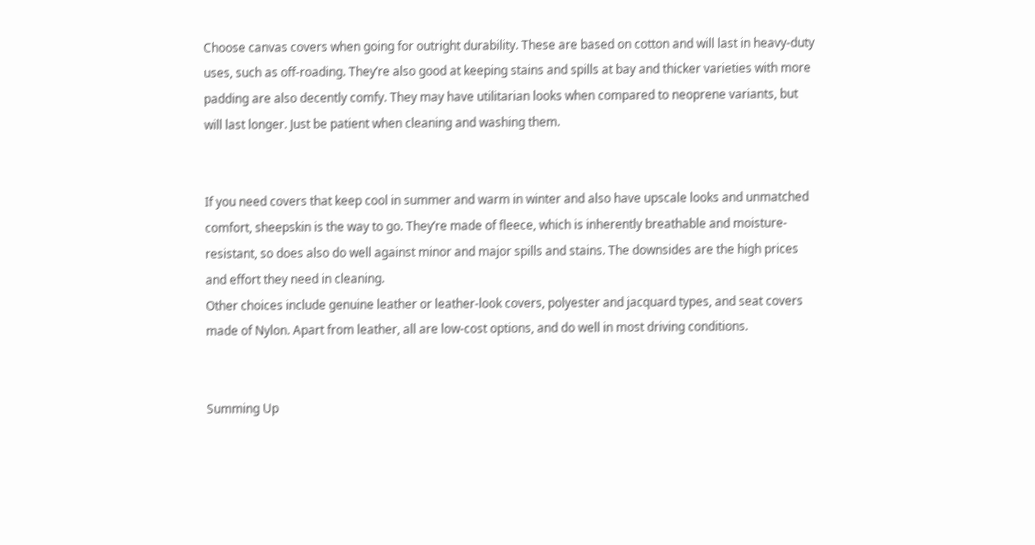Choose canvas covers when going for outright durability. These are based on cotton and will last in heavy-duty uses, such as off-roading. They’re also good at keeping stains and spills at bay and thicker varieties with more padding are also decently comfy. They may have utilitarian looks when compared to neoprene variants, but will last longer. Just be patient when cleaning and washing them.


If you need covers that keep cool in summer and warm in winter and also have upscale looks and unmatched comfort, sheepskin is the way to go. They’re made of fleece, which is inherently breathable and moisture-resistant, so does also do well against minor and major spills and stains. The downsides are the high prices and effort they need in cleaning.
Other choices include genuine leather or leather-look covers, polyester and jacquard types, and seat covers made of Nylon. Apart from leather, all are low-cost options, and do well in most driving conditions.


Summing Up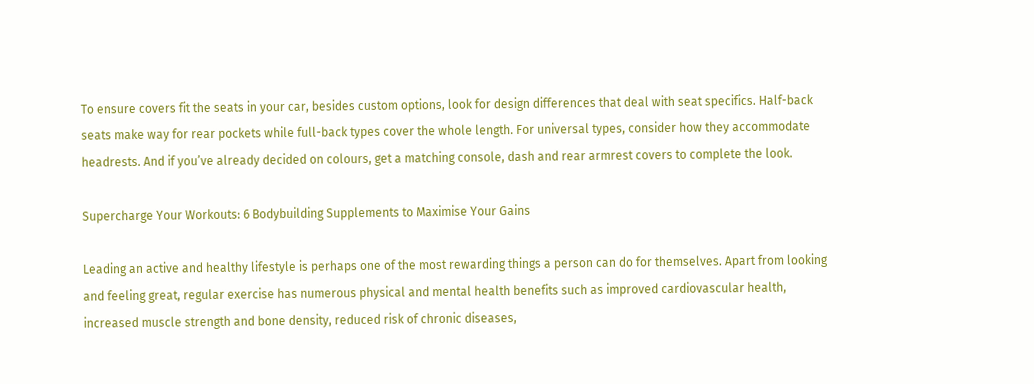To ensure covers fit the seats in your car, besides custom options, look for design differences that deal with seat specifics. Half-back seats make way for rear pockets while full-back types cover the whole length. For universal types, consider how they accommodate headrests. And if you’ve already decided on colours, get a matching console, dash and rear armrest covers to complete the look.

Supercharge Your Workouts: 6 Bodybuilding Supplements to Maximise Your Gains

Leading an active and healthy lifestyle is perhaps one of the most rewarding things a person can do for themselves. Apart from looking and feeling great, regular exercise has numerous physical and mental health benefits such as improved cardiovascular health, increased muscle strength and bone density, reduced risk of chronic diseases,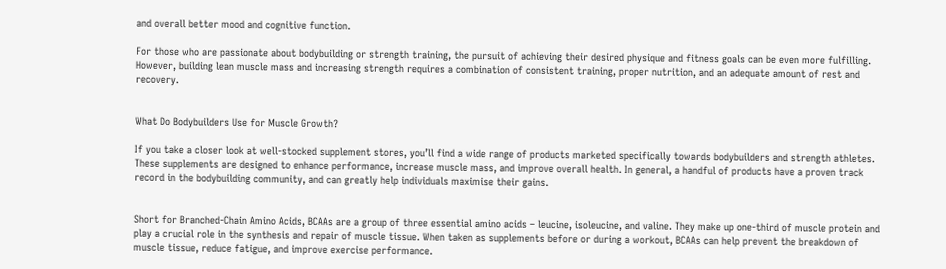and overall better mood and cognitive function.

For those who are passionate about bodybuilding or strength training, the pursuit of achieving their desired physique and fitness goals can be even more fulfilling. However, building lean muscle mass and increasing strength requires a combination of consistent training, proper nutrition, and an adequate amount of rest and recovery.


What Do Bodybuilders Use for Muscle Growth?

If you take a closer look at well-stocked supplement stores, you’ll find a wide range of products marketed specifically towards bodybuilders and strength athletes. These supplements are designed to enhance performance, increase muscle mass, and improve overall health. In general, a handful of products have a proven track record in the bodybuilding community, and can greatly help individuals maximise their gains.


Short for Branched-Chain Amino Acids, BCAAs are a group of three essential amino acids – leucine, isoleucine, and valine. They make up one-third of muscle protein and play a crucial role in the synthesis and repair of muscle tissue. When taken as supplements before or during a workout, BCAAs can help prevent the breakdown of muscle tissue, reduce fatigue, and improve exercise performance.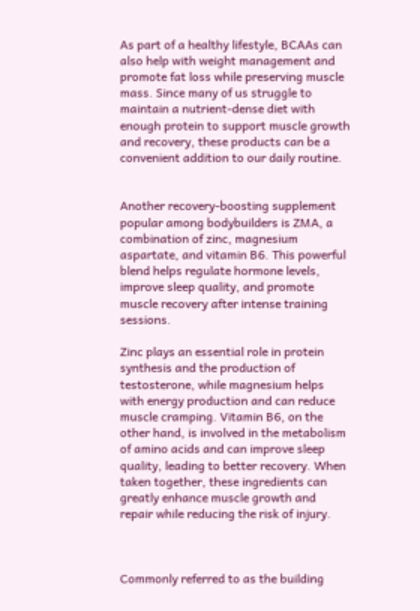As part of a healthy lifestyle, BCAAs can also help with weight management and promote fat loss while preserving muscle mass. Since many of us struggle to maintain a nutrient-dense diet with enough protein to support muscle growth and recovery, these products can be a convenient addition to our daily routine.


Another recovery-boosting supplement popular among bodybuilders is ZMA, a combination of zinc, magnesium aspartate, and vitamin B6. This powerful blend helps regulate hormone levels, improve sleep quality, and promote muscle recovery after intense training sessions.

Zinc plays an essential role in protein synthesis and the production of testosterone, while magnesium helps with energy production and can reduce muscle cramping. Vitamin B6, on the other hand, is involved in the metabolism of amino acids and can improve sleep quality, leading to better recovery. When taken together, these ingredients can greatly enhance muscle growth and repair while reducing the risk of injury.



Commonly referred to as the building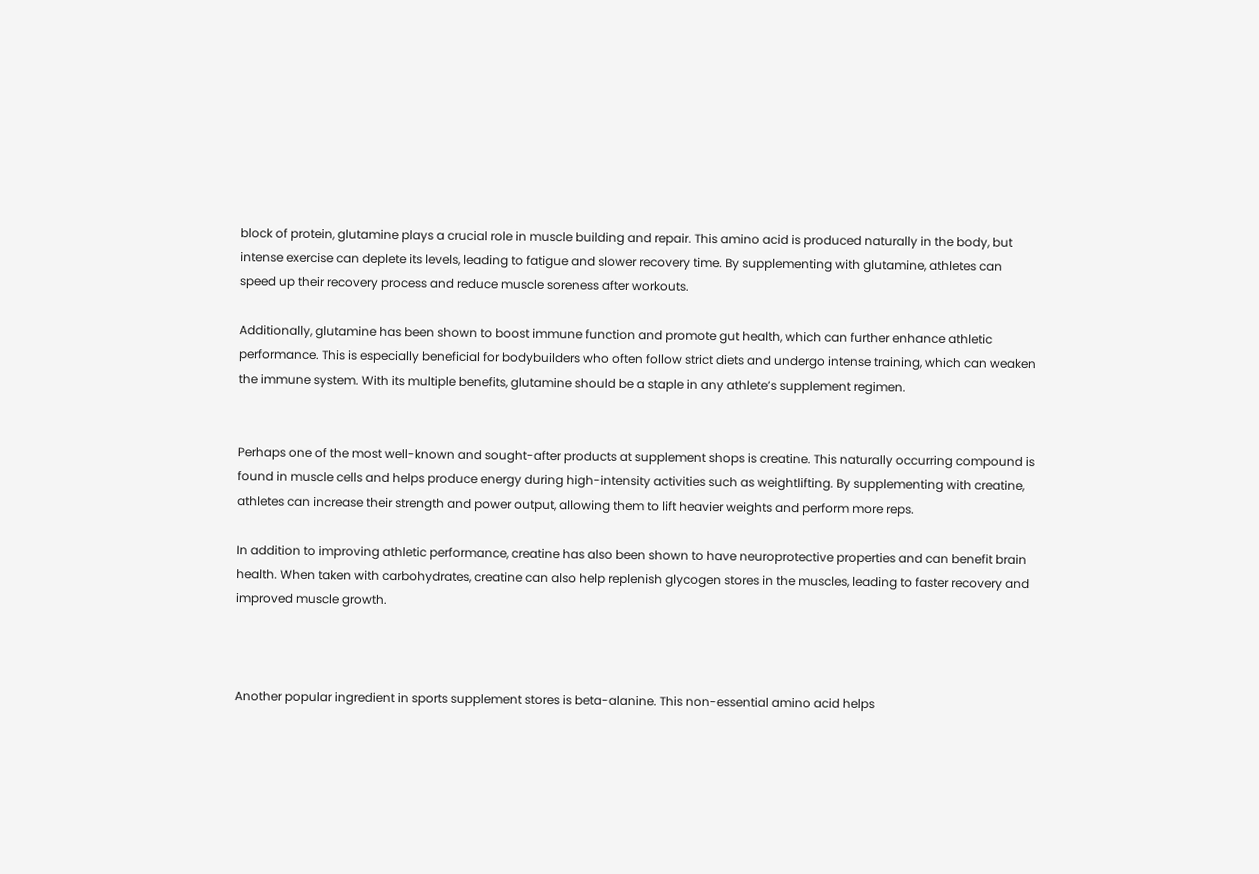block of protein, glutamine plays a crucial role in muscle building and repair. This amino acid is produced naturally in the body, but intense exercise can deplete its levels, leading to fatigue and slower recovery time. By supplementing with glutamine, athletes can speed up their recovery process and reduce muscle soreness after workouts.

Additionally, glutamine has been shown to boost immune function and promote gut health, which can further enhance athletic performance. This is especially beneficial for bodybuilders who often follow strict diets and undergo intense training, which can weaken the immune system. With its multiple benefits, glutamine should be a staple in any athlete’s supplement regimen.


Perhaps one of the most well-known and sought-after products at supplement shops is creatine. This naturally occurring compound is found in muscle cells and helps produce energy during high-intensity activities such as weightlifting. By supplementing with creatine, athletes can increase their strength and power output, allowing them to lift heavier weights and perform more reps.

In addition to improving athletic performance, creatine has also been shown to have neuroprotective properties and can benefit brain health. When taken with carbohydrates, creatine can also help replenish glycogen stores in the muscles, leading to faster recovery and improved muscle growth.



Another popular ingredient in sports supplement stores is beta-alanine. This non-essential amino acid helps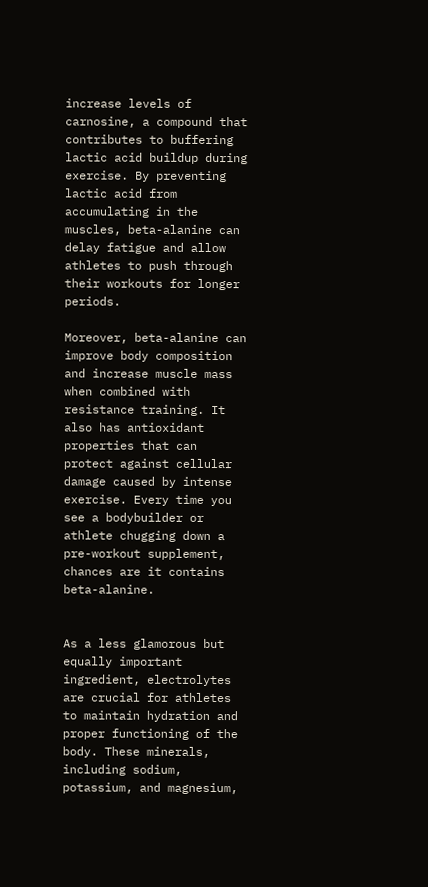increase levels of carnosine, a compound that contributes to buffering lactic acid buildup during exercise. By preventing lactic acid from accumulating in the muscles, beta-alanine can delay fatigue and allow athletes to push through their workouts for longer periods.

Moreover, beta-alanine can improve body composition and increase muscle mass when combined with resistance training. It also has antioxidant properties that can protect against cellular damage caused by intense exercise. Every time you see a bodybuilder or athlete chugging down a pre-workout supplement, chances are it contains beta-alanine.


As a less glamorous but equally important ingredient, electrolytes are crucial for athletes to maintain hydration and proper functioning of the body. These minerals, including sodium, potassium, and magnesium,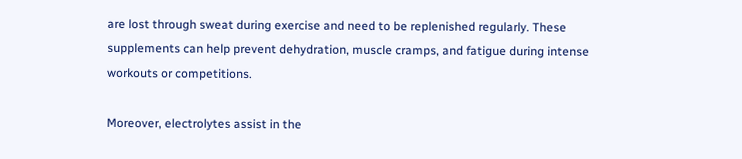are lost through sweat during exercise and need to be replenished regularly. These supplements can help prevent dehydration, muscle cramps, and fatigue during intense workouts or competitions.

Moreover, electrolytes assist in the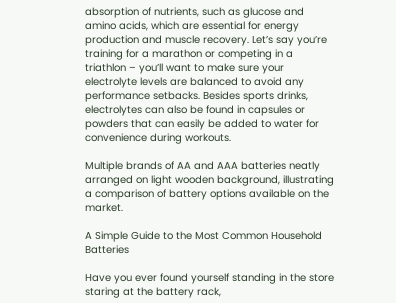absorption of nutrients, such as glucose and amino acids, which are essential for energy production and muscle recovery. Let’s say you’re training for a marathon or competing in a triathlon – you’ll want to make sure your electrolyte levels are balanced to avoid any performance setbacks. Besides sports drinks, electrolytes can also be found in capsules or powders that can easily be added to water for convenience during workouts.

Multiple brands of AA and AAA batteries neatly arranged on light wooden background, illustrating a comparison of battery options available on the market.

A Simple Guide to the Most Common Household Batteries

Have you ever found yourself standing in the store staring at the battery rack,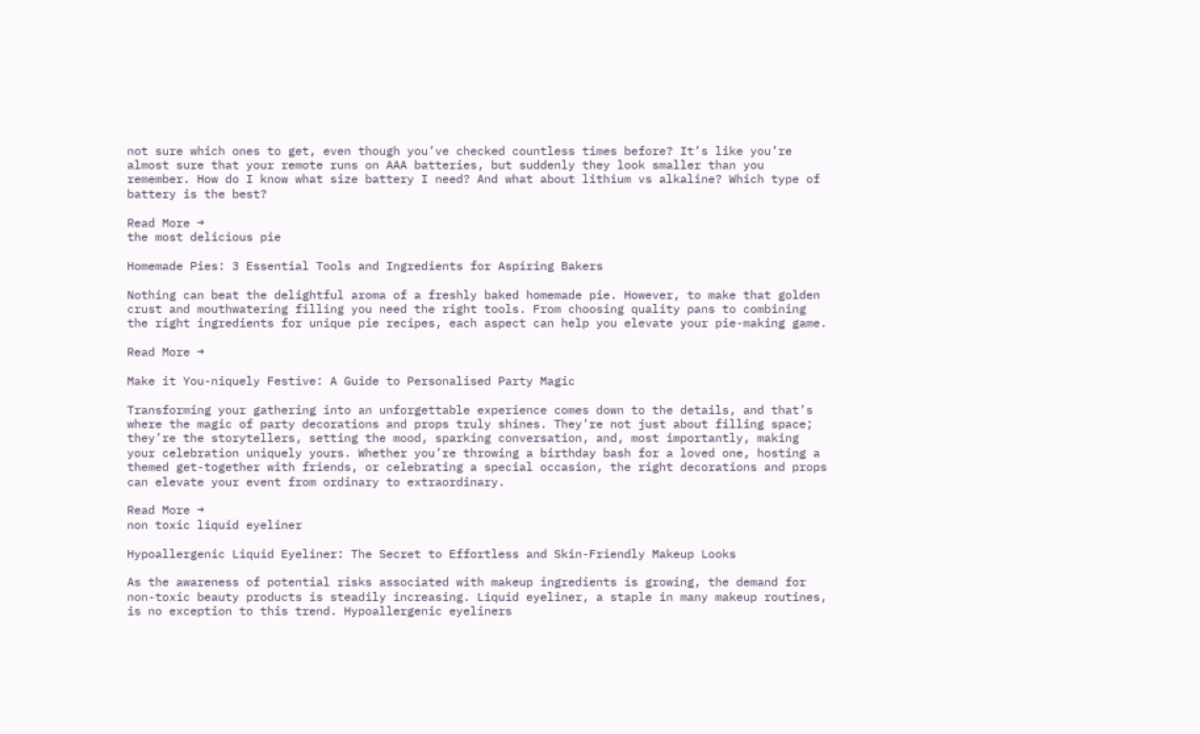not sure which ones to get, even though you’ve checked countless times before? It’s like you’re almost sure that your remote runs on AAA batteries, but suddenly they look smaller than you remember. How do I know what size battery I need? And what about lithium vs alkaline? Which type of battery is the best?

Read More →
the most delicious pie

Homemade Pies: 3 Essential Tools and Ingredients for Aspiring Bakers

Nothing can beat the delightful aroma of a freshly baked homemade pie. However, to make that golden crust and mouthwatering filling you need the right tools. From choosing quality pans to combining the right ingredients for unique pie recipes, each aspect can help you elevate your pie-making game.

Read More →

Make it You-niquely Festive: A Guide to Personalised Party Magic

Transforming your gathering into an unforgettable experience comes down to the details, and that’s where the magic of party decorations and props truly shines. They’re not just about filling space; they’re the storytellers, setting the mood, sparking conversation, and, most importantly, making your celebration uniquely yours. Whether you’re throwing a birthday bash for a loved one, hosting a themed get-together with friends, or celebrating a special occasion, the right decorations and props can elevate your event from ordinary to extraordinary.

Read More →
non toxic liquid eyeliner

Hypoallergenic Liquid Eyeliner: The Secret to Effortless and Skin-Friendly Makeup Looks

As the awareness of potential risks associated with makeup ingredients is growing, the demand for non-toxic beauty products is steadily increasing. Liquid eyeliner, a staple in many makeup routines, is no exception to this trend. Hypoallergenic eyeliners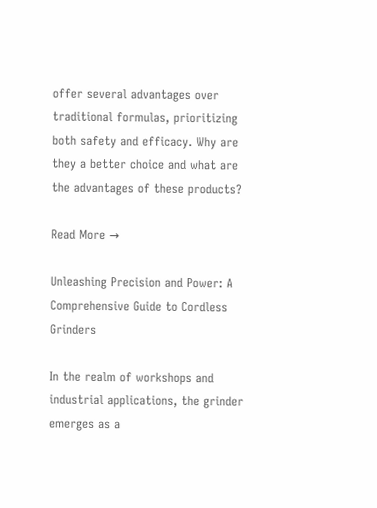offer several advantages over traditional formulas, prioritizing both safety and efficacy. Why are they a better choice and what are the advantages of these products?

Read More →

Unleashing Precision and Power: A Comprehensive Guide to Cordless Grinders

In the realm of workshops and industrial applications, the grinder emerges as a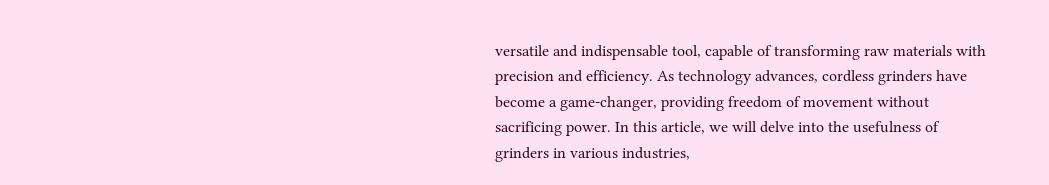versatile and indispensable tool, capable of transforming raw materials with precision and efficiency. As technology advances, cordless grinders have become a game-changer, providing freedom of movement without sacrificing power. In this article, we will delve into the usefulness of grinders in various industries,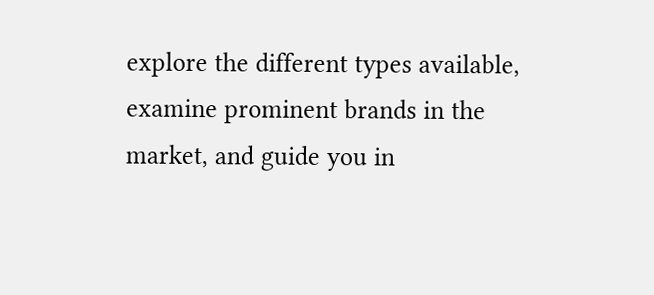explore the different types available, examine prominent brands in the market, and guide you in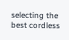selecting the best cordless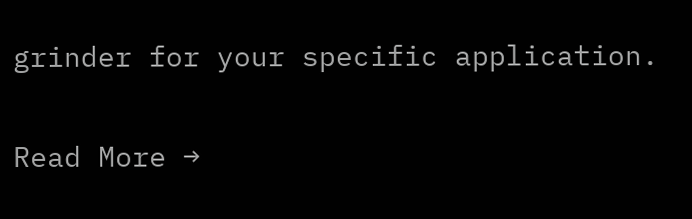grinder for your specific application.

Read More →